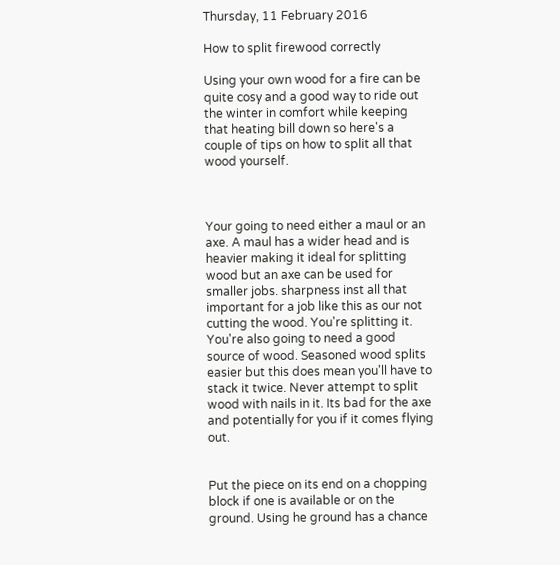Thursday, 11 February 2016

How to split firewood correctly

Using your own wood for a fire can be quite cosy and a good way to ride out the winter in comfort while keeping that heating bill down so here's a couple of tips on how to split all that wood yourself.



Your going to need either a maul or an axe. A maul has a wider head and is heavier making it ideal for splitting wood but an axe can be used for smaller jobs. sharpness inst all that important for a job like this as our not cutting the wood. You're splitting it. You're also going to need a good source of wood. Seasoned wood splits easier but this does mean you'll have to stack it twice. Never attempt to split wood with nails in it. Its bad for the axe and potentially for you if it comes flying out.


Put the piece on its end on a chopping block if one is available or on the ground. Using he ground has a chance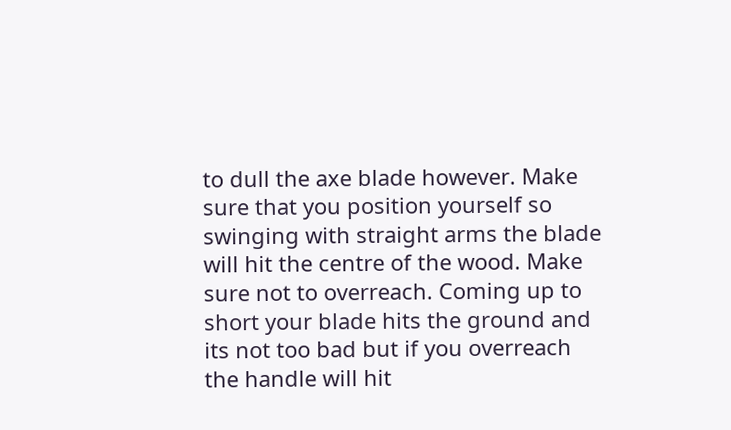to dull the axe blade however. Make sure that you position yourself so swinging with straight arms the blade will hit the centre of the wood. Make sure not to overreach. Coming up to short your blade hits the ground and its not too bad but if you overreach the handle will hit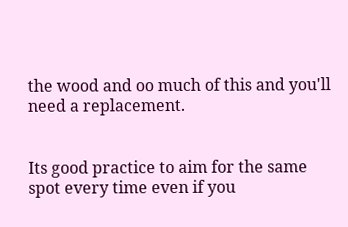the wood and oo much of this and you'll need a replacement.


Its good practice to aim for the same spot every time even if you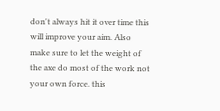don't always hit it over time this will improve your aim. Also make sure to let the weight of the axe do most of the work not your own force. this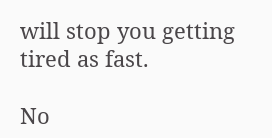will stop you getting tired as fast.

No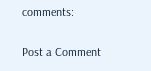comments:

Post a Comment